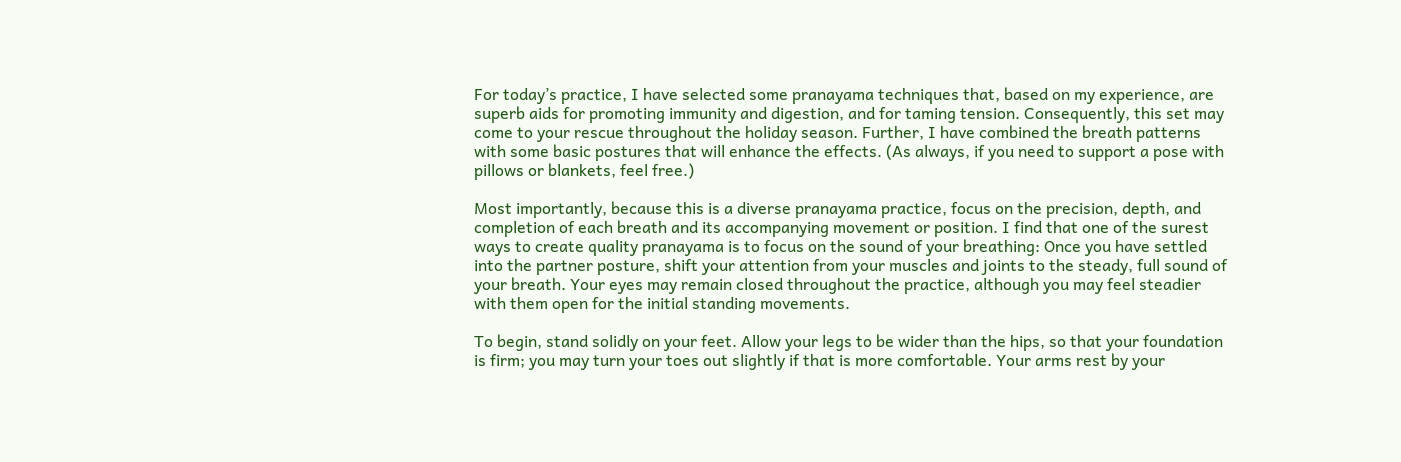For today’s practice, I have selected some pranayama techniques that, based on my experience, are superb aids for promoting immunity and digestion, and for taming tension. Consequently, this set may come to your rescue throughout the holiday season. Further, I have combined the breath patterns with some basic postures that will enhance the effects. (As always, if you need to support a pose with pillows or blankets, feel free.)

Most importantly, because this is a diverse pranayama practice, focus on the precision, depth, and completion of each breath and its accompanying movement or position. I find that one of the surest ways to create quality pranayama is to focus on the sound of your breathing: Once you have settled into the partner posture, shift your attention from your muscles and joints to the steady, full sound of your breath. Your eyes may remain closed throughout the practice, although you may feel steadier with them open for the initial standing movements.

To begin, stand solidly on your feet. Allow your legs to be wider than the hips, so that your foundation is firm; you may turn your toes out slightly if that is more comfortable. Your arms rest by your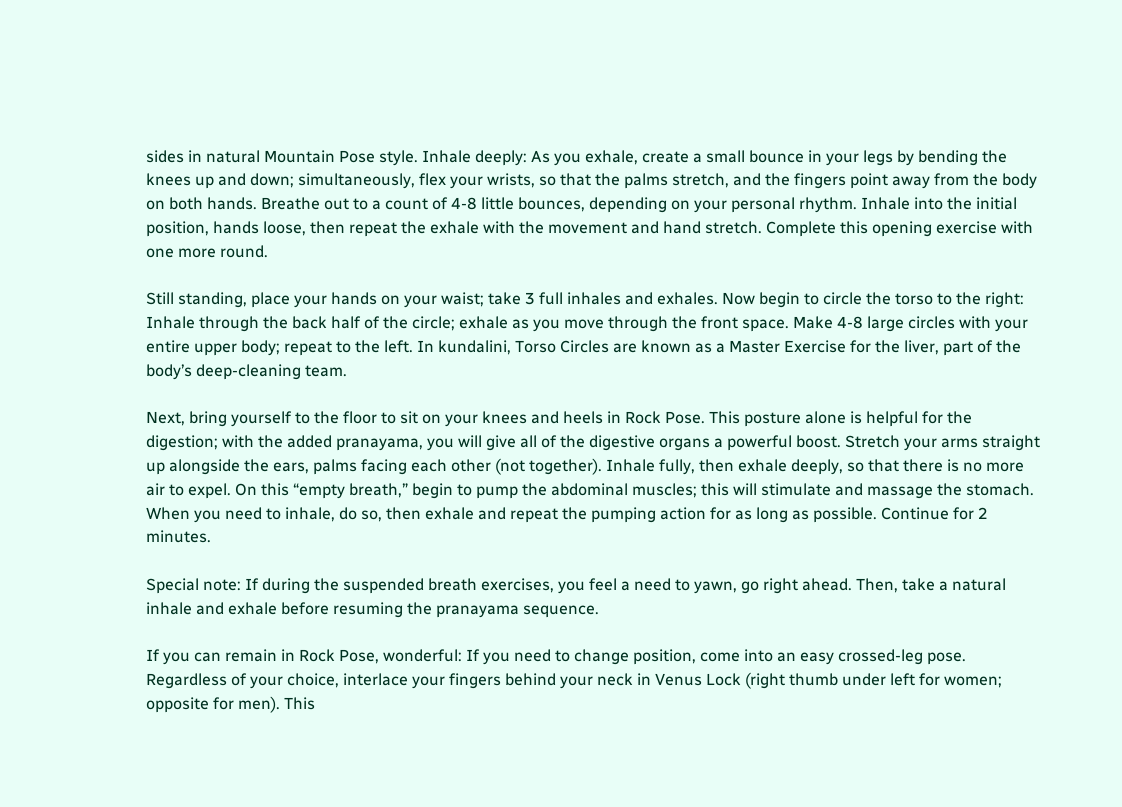sides in natural Mountain Pose style. Inhale deeply: As you exhale, create a small bounce in your legs by bending the knees up and down; simultaneously, flex your wrists, so that the palms stretch, and the fingers point away from the body on both hands. Breathe out to a count of 4-8 little bounces, depending on your personal rhythm. Inhale into the initial position, hands loose, then repeat the exhale with the movement and hand stretch. Complete this opening exercise with one more round.

Still standing, place your hands on your waist; take 3 full inhales and exhales. Now begin to circle the torso to the right: Inhale through the back half of the circle; exhale as you move through the front space. Make 4-8 large circles with your entire upper body; repeat to the left. In kundalini, Torso Circles are known as a Master Exercise for the liver, part of the body’s deep-cleaning team.

Next, bring yourself to the floor to sit on your knees and heels in Rock Pose. This posture alone is helpful for the digestion; with the added pranayama, you will give all of the digestive organs a powerful boost. Stretch your arms straight up alongside the ears, palms facing each other (not together). Inhale fully, then exhale deeply, so that there is no more air to expel. On this “empty breath,” begin to pump the abdominal muscles; this will stimulate and massage the stomach. When you need to inhale, do so, then exhale and repeat the pumping action for as long as possible. Continue for 2 minutes.

Special note: If during the suspended breath exercises, you feel a need to yawn, go right ahead. Then, take a natural inhale and exhale before resuming the pranayama sequence.

If you can remain in Rock Pose, wonderful: If you need to change position, come into an easy crossed-leg pose. Regardless of your choice, interlace your fingers behind your neck in Venus Lock (right thumb under left for women; opposite for men). This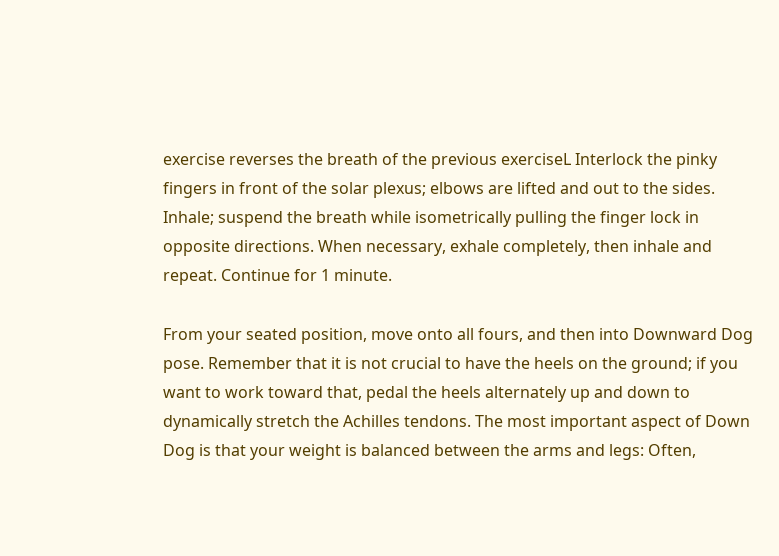exercise reverses the breath of the previous exerciseL Interlock the pinky fingers in front of the solar plexus; elbows are lifted and out to the sides. Inhale; suspend the breath while isometrically pulling the finger lock in opposite directions. When necessary, exhale completely, then inhale and repeat. Continue for 1 minute.

From your seated position, move onto all fours, and then into Downward Dog pose. Remember that it is not crucial to have the heels on the ground; if you want to work toward that, pedal the heels alternately up and down to dynamically stretch the Achilles tendons. The most important aspect of Down Dog is that your weight is balanced between the arms and legs: Often,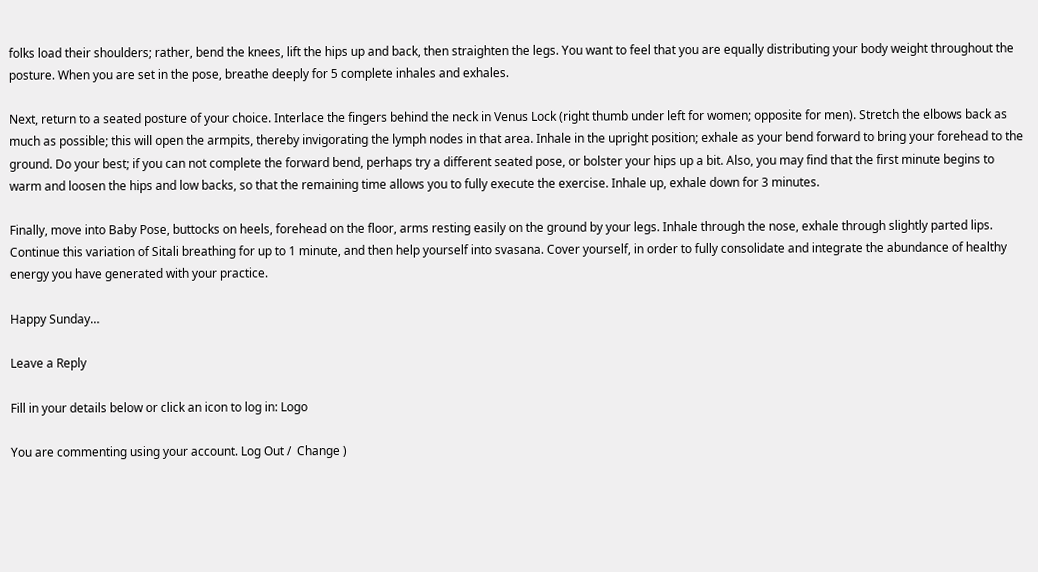folks load their shoulders; rather, bend the knees, lift the hips up and back, then straighten the legs. You want to feel that you are equally distributing your body weight throughout the posture. When you are set in the pose, breathe deeply for 5 complete inhales and exhales.

Next, return to a seated posture of your choice. Interlace the fingers behind the neck in Venus Lock (right thumb under left for women; opposite for men). Stretch the elbows back as much as possible; this will open the armpits, thereby invigorating the lymph nodes in that area. Inhale in the upright position; exhale as your bend forward to bring your forehead to the ground. Do your best; if you can not complete the forward bend, perhaps try a different seated pose, or bolster your hips up a bit. Also, you may find that the first minute begins to warm and loosen the hips and low backs, so that the remaining time allows you to fully execute the exercise. Inhale up, exhale down for 3 minutes.

Finally, move into Baby Pose, buttocks on heels, forehead on the floor, arms resting easily on the ground by your legs. Inhale through the nose, exhale through slightly parted lips. Continue this variation of Sitali breathing for up to 1 minute, and then help yourself into svasana. Cover yourself, in order to fully consolidate and integrate the abundance of healthy energy you have generated with your practice.

Happy Sunday…

Leave a Reply

Fill in your details below or click an icon to log in: Logo

You are commenting using your account. Log Out /  Change )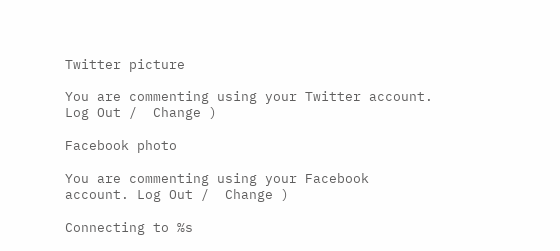Twitter picture

You are commenting using your Twitter account. Log Out /  Change )

Facebook photo

You are commenting using your Facebook account. Log Out /  Change )

Connecting to %s